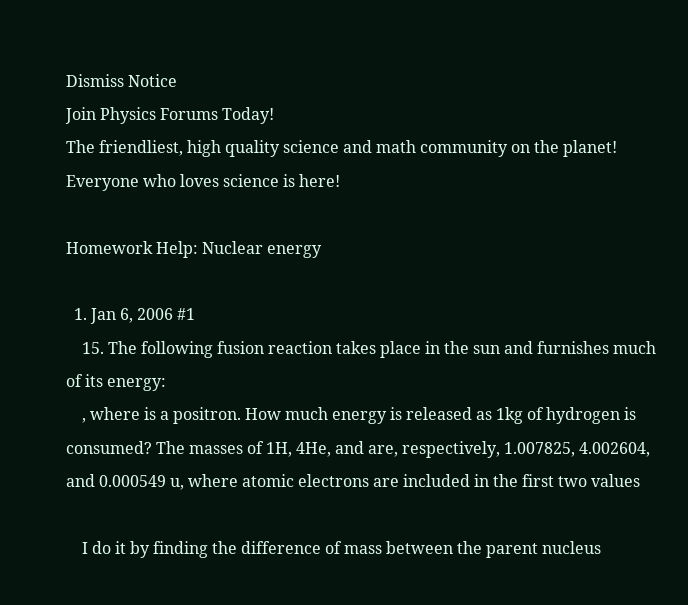Dismiss Notice
Join Physics Forums Today!
The friendliest, high quality science and math community on the planet! Everyone who loves science is here!

Homework Help: Nuclear energy

  1. Jan 6, 2006 #1
    15. The following fusion reaction takes place in the sun and furnishes much of its energy:
    , where is a positron. How much energy is released as 1kg of hydrogen is consumed? The masses of 1H, 4He, and are, respectively, 1.007825, 4.002604, and 0.000549 u, where atomic electrons are included in the first two values

    I do it by finding the difference of mass between the parent nucleus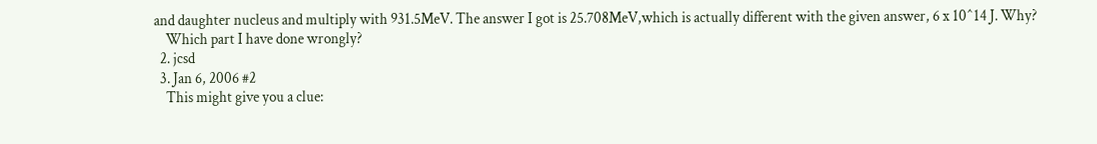and daughter nucleus and multiply with 931.5MeV. The answer I got is 25.708MeV,which is actually different with the given answer, 6 x 10^14 J. Why?
    Which part I have done wrongly?
  2. jcsd
  3. Jan 6, 2006 #2
    This might give you a clue: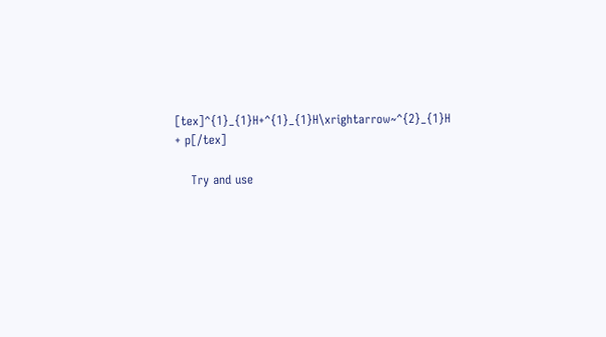[tex]^{1}_{1}H+^{1}_{1}H\xrightarrow~^{2}_{1}H + p[/tex]

    Try and use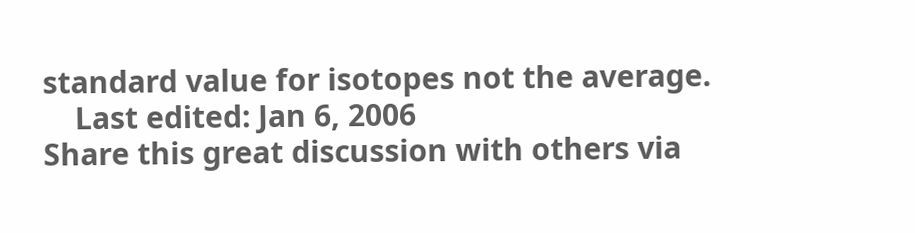standard value for isotopes not the average.
    Last edited: Jan 6, 2006
Share this great discussion with others via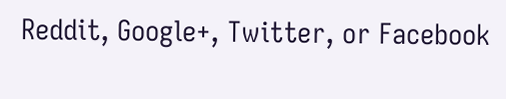Reddit, Google+, Twitter, or Facebook